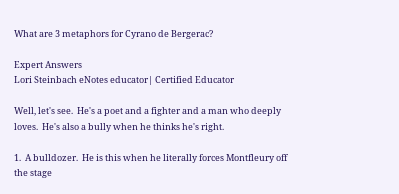What are 3 metaphors for Cyrano de Bergerac?

Expert Answers
Lori Steinbach eNotes educator| Certified Educator

Well, let's see.  He's a poet and a fighter and a man who deeply loves.  He's also a bully when he thinks he's right.

1.  A bulldozer.  He is this when he literally forces Montfleury off the stage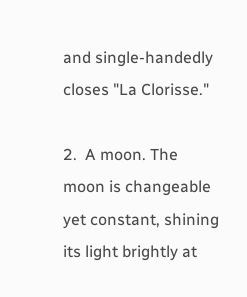and single-handedly closes "La Clorisse."

2.  A moon. The moon is changeable yet constant, shining its light brightly at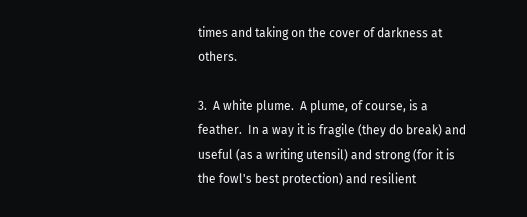times and taking on the cover of darkness at others.

3.  A white plume.  A plume, of course, is a feather.  In a way it is fragile (they do break) and useful (as a writing utensil) and strong (for it is the fowl's best protection) and resilient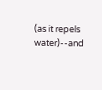(as it repels water)--and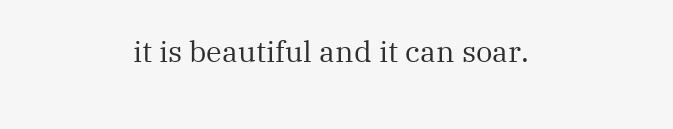it is beautiful and it can soar.